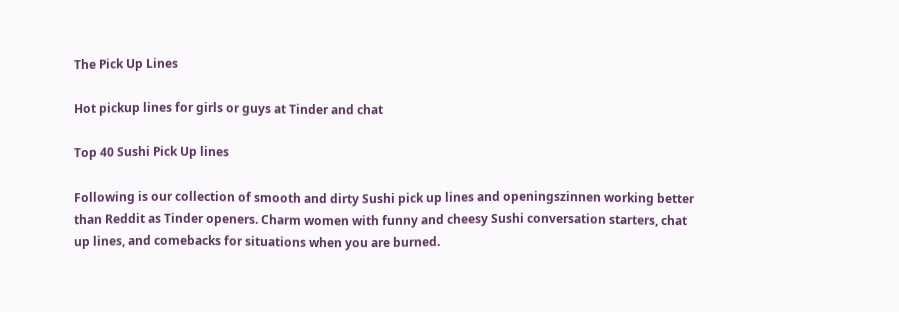The Pick Up Lines

Hot pickup lines for girls or guys at Tinder and chat

Top 40 Sushi Pick Up lines

Following is our collection of smooth and dirty Sushi pick up lines and openingszinnen working better than Reddit as Tinder openers. Charm women with funny and cheesy Sushi conversation starters, chat up lines, and comebacks for situations when you are burned.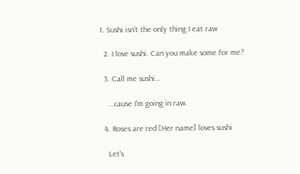1. Sushi isn’t the only thing I eat raw

  2. I love sushi. Can you make some for me?

  3. Call me sushi...

    ...cause I'm going in raw.

  4. Roses are red [Her name] loves sushi

    Let's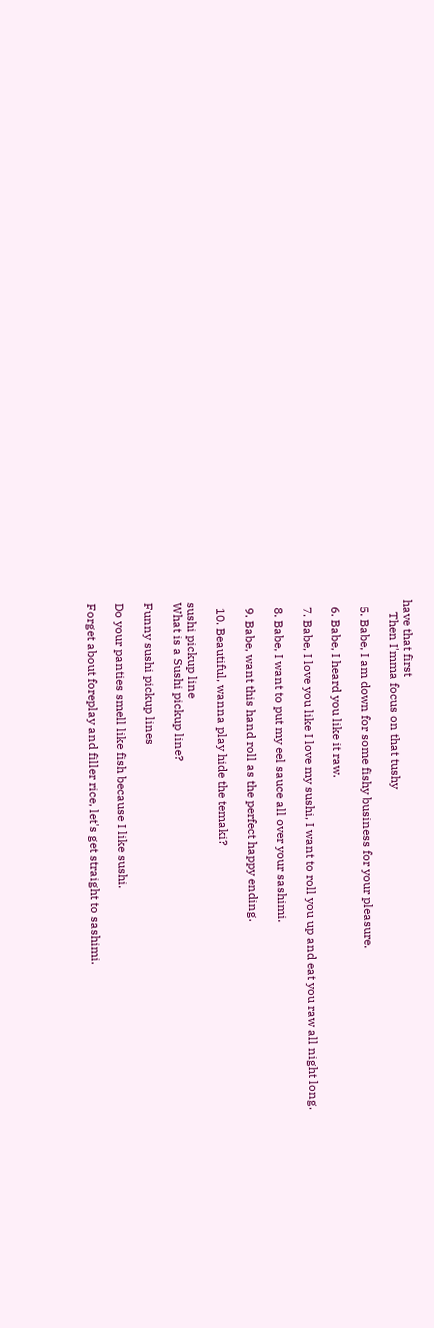have that first
    Then I'mma focus on that tushy

  5. Babe, I am down for some fishy business for your pleasure.

  6. Babe, I heard you like it raw.

  7. Babe, I love you like I love my sushi, I want to roll you up and eat you raw all night long.

  8. Babe, I want to put my eel sauce all over your sashimi.

  9. Babe, want this hand roll as the perfect happy ending.

  10. Beautiful, wanna play hide the temaki?

sushi pickup line
What is a Sushi pickup line?

Funny sushi pickup lines

Do your panties smell like fish because I like sushi.

Forget about foreplay and filler rice, let's get straight to sashimi.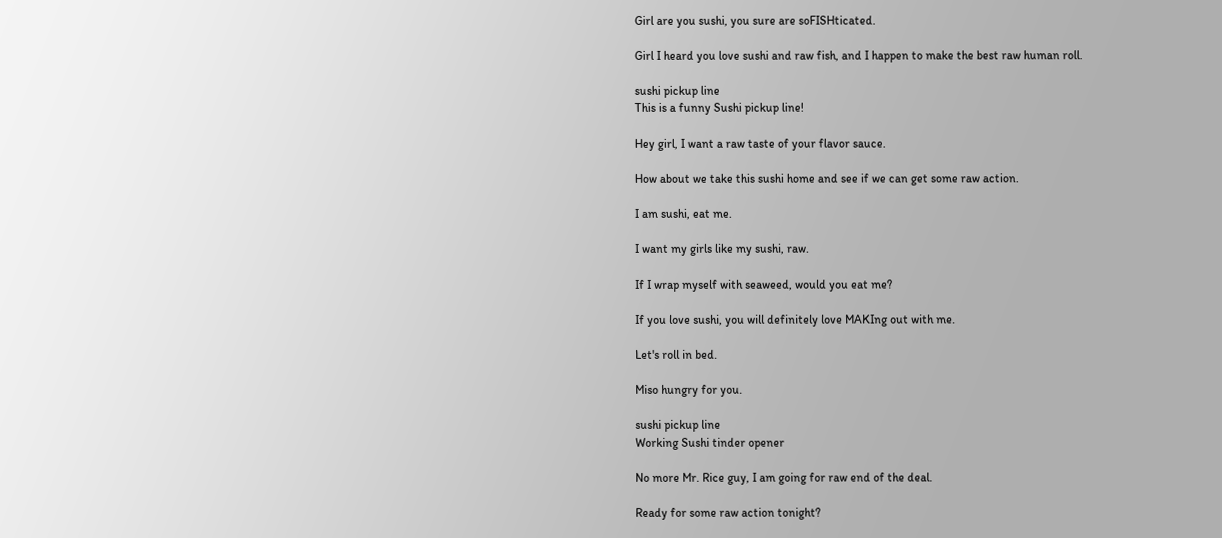Girl are you sushi, you sure are soFISHticated.

Girl I heard you love sushi and raw fish, and I happen to make the best raw human roll.

sushi pickup line
This is a funny Sushi pickup line!

Hey girl, I want a raw taste of your flavor sauce.

How about we take this sushi home and see if we can get some raw action.

I am sushi, eat me.

I want my girls like my sushi, raw.

If I wrap myself with seaweed, would you eat me?

If you love sushi, you will definitely love MAKIng out with me.

Let's roll in bed.

Miso hungry for you.

sushi pickup line
Working Sushi tinder opener

No more Mr. Rice guy, I am going for raw end of the deal.

Ready for some raw action tonight?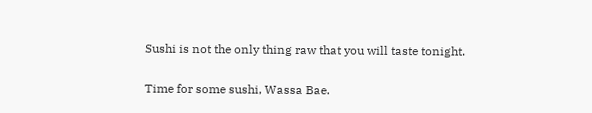Sushi is not the only thing raw that you will taste tonight.

Time for some sushi, Wassa Bae.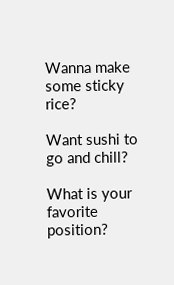Wanna make some sticky rice?

Want sushi to go and chill?

What is your favorite position?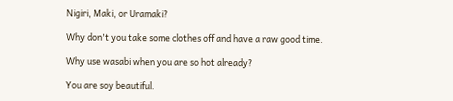Nigiri, Maki, or Uramaki?

Why don't you take some clothes off and have a raw good time.

Why use wasabi when you are so hot already?

You are soy beautiful.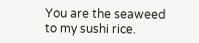You are the seaweed to my sushi rice.